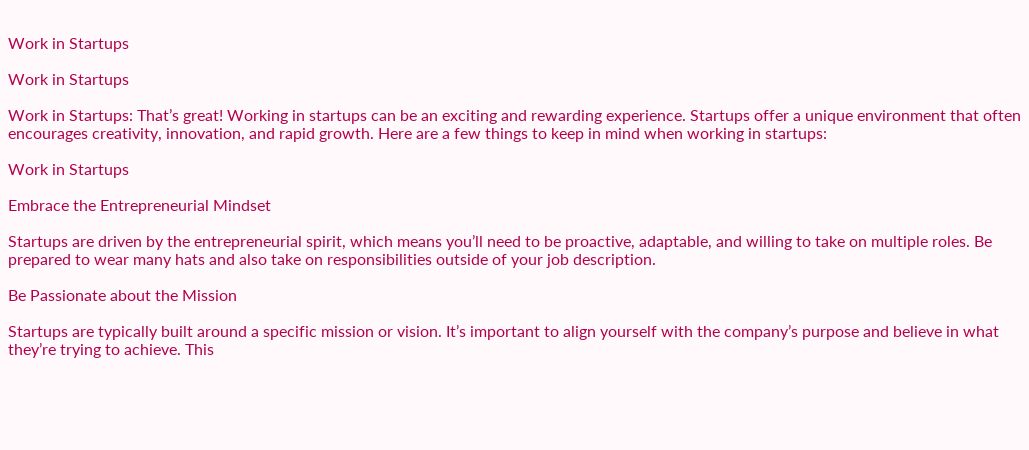Work in Startups

Work in Startups

Work in Startups: That’s great! Working in startups can be an exciting and rewarding experience. Startups offer a unique environment that often encourages creativity, innovation, and rapid growth. Here are a few things to keep in mind when working in startups:

Work in Startups

Embrace the Entrepreneurial Mindset

Startups are driven by the entrepreneurial spirit, which means you’ll need to be proactive, adaptable, and willing to take on multiple roles. Be prepared to wear many hats and also take on responsibilities outside of your job description.

Be Passionate about the Mission

Startups are typically built around a specific mission or vision. It’s important to align yourself with the company’s purpose and believe in what they’re trying to achieve. This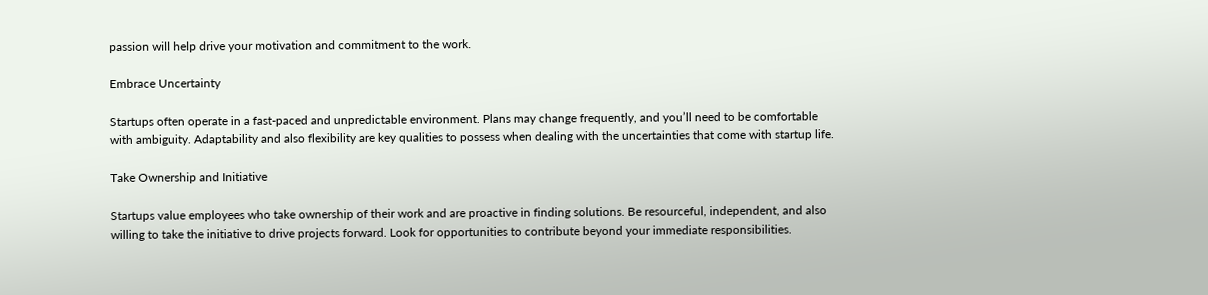passion will help drive your motivation and commitment to the work.

Embrace Uncertainty

Startups often operate in a fast-paced and unpredictable environment. Plans may change frequently, and you’ll need to be comfortable with ambiguity. Adaptability and also flexibility are key qualities to possess when dealing with the uncertainties that come with startup life.

Take Ownership and Initiative

Startups value employees who take ownership of their work and are proactive in finding solutions. Be resourceful, independent, and also willing to take the initiative to drive projects forward. Look for opportunities to contribute beyond your immediate responsibilities.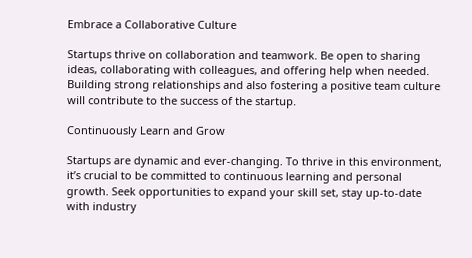Embrace a Collaborative Culture

Startups thrive on collaboration and teamwork. Be open to sharing ideas, collaborating with colleagues, and offering help when needed. Building strong relationships and also fostering a positive team culture will contribute to the success of the startup.

Continuously Learn and Grow

Startups are dynamic and ever-changing. To thrive in this environment, it’s crucial to be committed to continuous learning and personal growth. Seek opportunities to expand your skill set, stay up-to-date with industry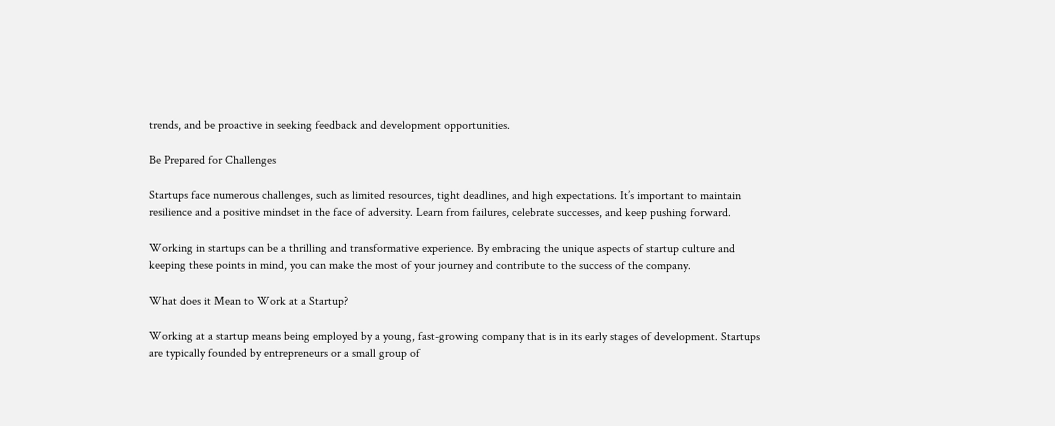trends, and be proactive in seeking feedback and development opportunities.

Be Prepared for Challenges

Startups face numerous challenges, such as limited resources, tight deadlines, and high expectations. It’s important to maintain resilience and a positive mindset in the face of adversity. Learn from failures, celebrate successes, and keep pushing forward.

Working in startups can be a thrilling and transformative experience. By embracing the unique aspects of startup culture and keeping these points in mind, you can make the most of your journey and contribute to the success of the company.

What does it Mean to Work at a Startup?

Working at a startup means being employed by a young, fast-growing company that is in its early stages of development. Startups are typically founded by entrepreneurs or a small group of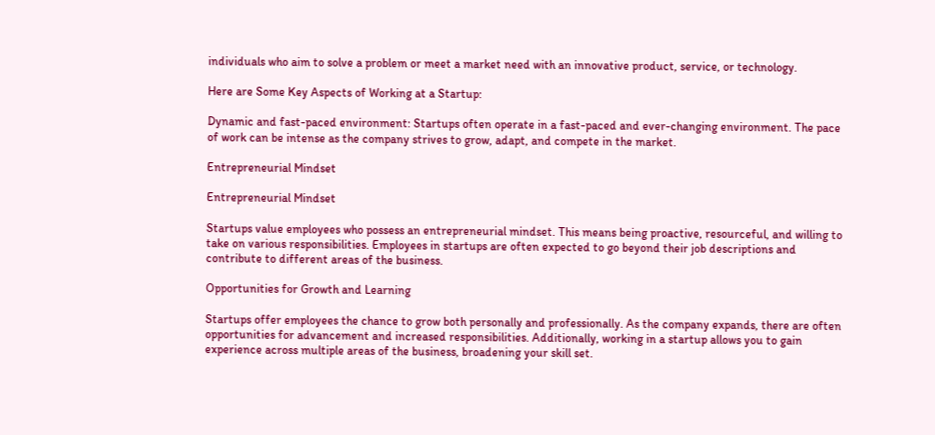individuals who aim to solve a problem or meet a market need with an innovative product, service, or technology.

Here are Some Key Aspects of Working at a Startup:

Dynamic and fast-paced environment: Startups often operate in a fast-paced and ever-changing environment. The pace of work can be intense as the company strives to grow, adapt, and compete in the market.

Entrepreneurial Mindset

Entrepreneurial Mindset

Startups value employees who possess an entrepreneurial mindset. This means being proactive, resourceful, and willing to take on various responsibilities. Employees in startups are often expected to go beyond their job descriptions and contribute to different areas of the business.

Opportunities for Growth and Learning

Startups offer employees the chance to grow both personally and professionally. As the company expands, there are often opportunities for advancement and increased responsibilities. Additionally, working in a startup allows you to gain experience across multiple areas of the business, broadening your skill set.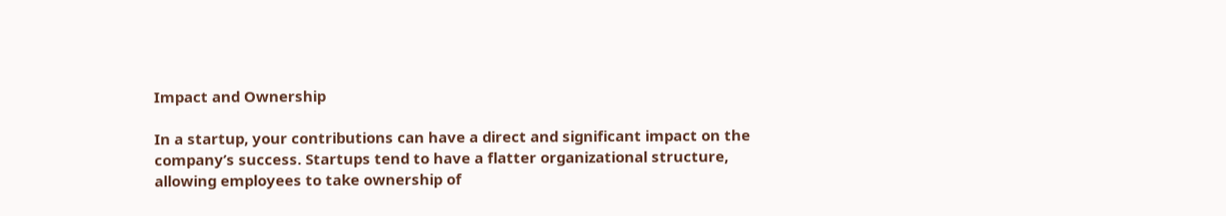Impact and Ownership

In a startup, your contributions can have a direct and significant impact on the company’s success. Startups tend to have a flatter organizational structure, allowing employees to take ownership of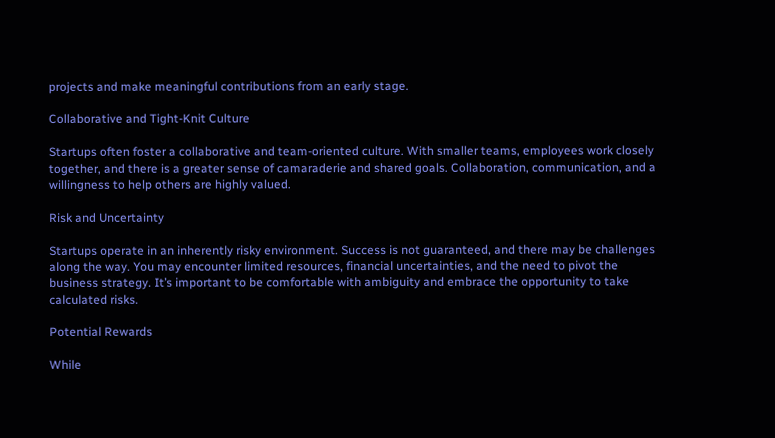projects and make meaningful contributions from an early stage.

Collaborative and Tight-Knit Culture

Startups often foster a collaborative and team-oriented culture. With smaller teams, employees work closely together, and there is a greater sense of camaraderie and shared goals. Collaboration, communication, and a willingness to help others are highly valued.

Risk and Uncertainty

Startups operate in an inherently risky environment. Success is not guaranteed, and there may be challenges along the way. You may encounter limited resources, financial uncertainties, and the need to pivot the business strategy. It’s important to be comfortable with ambiguity and embrace the opportunity to take calculated risks.

Potential Rewards

While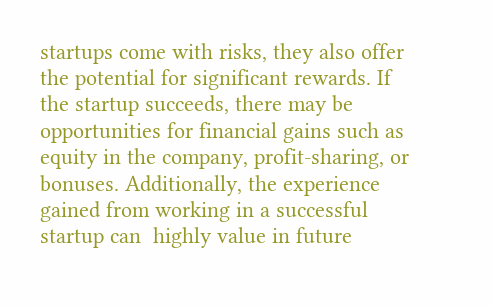startups come with risks, they also offer the potential for significant rewards. If the startup succeeds, there may be opportunities for financial gains such as equity in the company, profit-sharing, or bonuses. Additionally, the experience gained from working in a successful startup can  highly value in future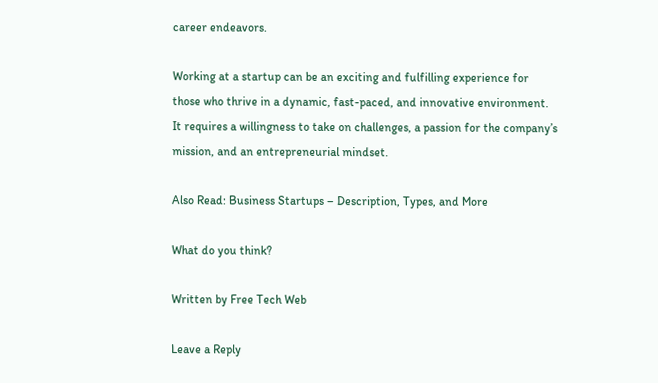career endeavors.

Working at a startup can be an exciting and fulfilling experience for those who thrive in a dynamic, fast-paced, and innovative environment. It requires a willingness to take on challenges, a passion for the company’s mission, and an entrepreneurial mindset.

Also Read: Business Startups – Description, Types, and More

What do you think?

Written by Free Tech Web

Leave a Reply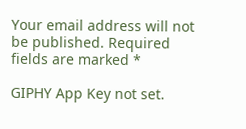Your email address will not be published. Required fields are marked *

GIPHY App Key not set.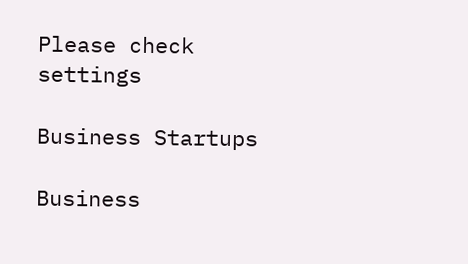Please check settings

Business Startups

Business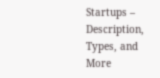Startups – Description, Types, and More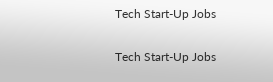Tech Start-Up Jobs

Tech Start-Up Jobs